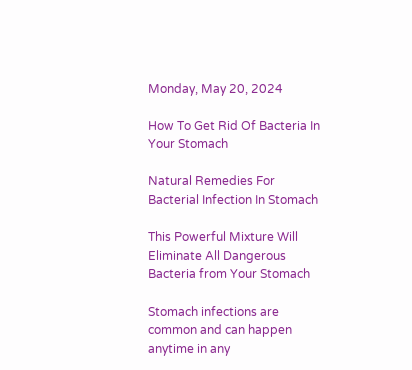Monday, May 20, 2024

How To Get Rid Of Bacteria In Your Stomach

Natural Remedies For Bacterial Infection In Stomach

This Powerful Mixture Will Eliminate All Dangerous Bacteria from Your Stomach

Stomach infections are common and can happen anytime in any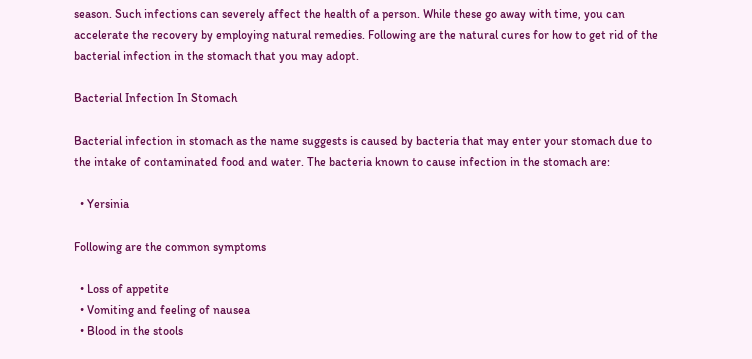season. Such infections can severely affect the health of a person. While these go away with time, you can accelerate the recovery by employing natural remedies. Following are the natural cures for how to get rid of the bacterial infection in the stomach that you may adopt.

Bacterial Infection In Stomach

Bacterial infection in stomach as the name suggests is caused by bacteria that may enter your stomach due to the intake of contaminated food and water. The bacteria known to cause infection in the stomach are:

  • Yersinia

Following are the common symptoms

  • Loss of appetite
  • Vomiting and feeling of nausea
  • Blood in the stools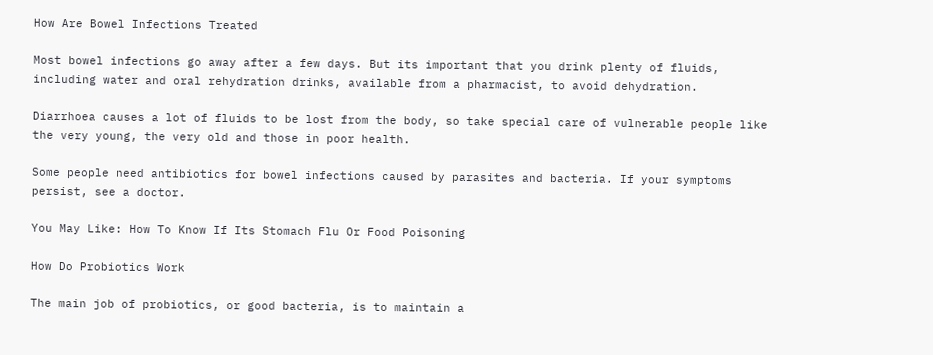How Are Bowel Infections Treated

Most bowel infections go away after a few days. But its important that you drink plenty of fluids, including water and oral rehydration drinks, available from a pharmacist, to avoid dehydration.

Diarrhoea causes a lot of fluids to be lost from the body, so take special care of vulnerable people like the very young, the very old and those in poor health.

Some people need antibiotics for bowel infections caused by parasites and bacteria. If your symptoms persist, see a doctor.

You May Like: How To Know If Its Stomach Flu Or Food Poisoning

How Do Probiotics Work

The main job of probiotics, or good bacteria, is to maintain a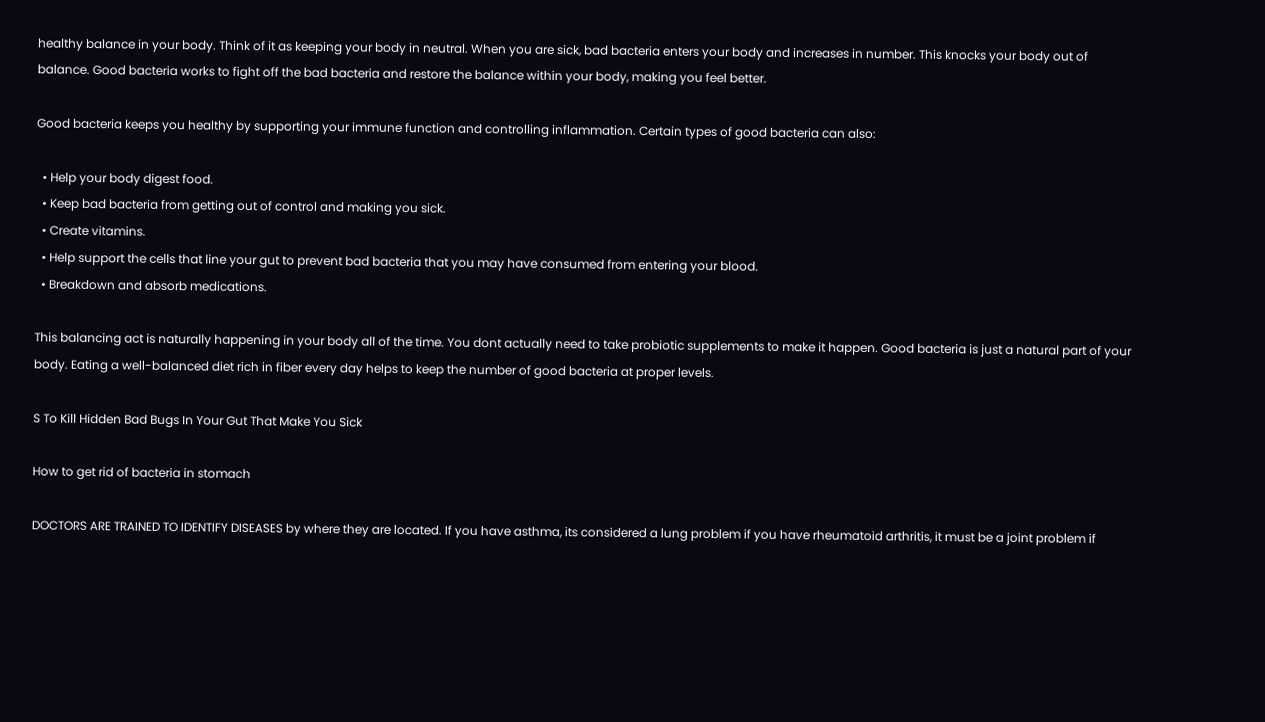healthy balance in your body. Think of it as keeping your body in neutral. When you are sick, bad bacteria enters your body and increases in number. This knocks your body out of balance. Good bacteria works to fight off the bad bacteria and restore the balance within your body, making you feel better.

Good bacteria keeps you healthy by supporting your immune function and controlling inflammation. Certain types of good bacteria can also:

  • Help your body digest food.
  • Keep bad bacteria from getting out of control and making you sick.
  • Create vitamins.
  • Help support the cells that line your gut to prevent bad bacteria that you may have consumed from entering your blood.
  • Breakdown and absorb medications.

This balancing act is naturally happening in your body all of the time. You dont actually need to take probiotic supplements to make it happen. Good bacteria is just a natural part of your body. Eating a well-balanced diet rich in fiber every day helps to keep the number of good bacteria at proper levels.

S To Kill Hidden Bad Bugs In Your Gut That Make You Sick

How to get rid of bacteria in stomach

DOCTORS ARE TRAINED TO IDENTIFY DISEASES by where they are located. If you have asthma, its considered a lung problem if you have rheumatoid arthritis, it must be a joint problem if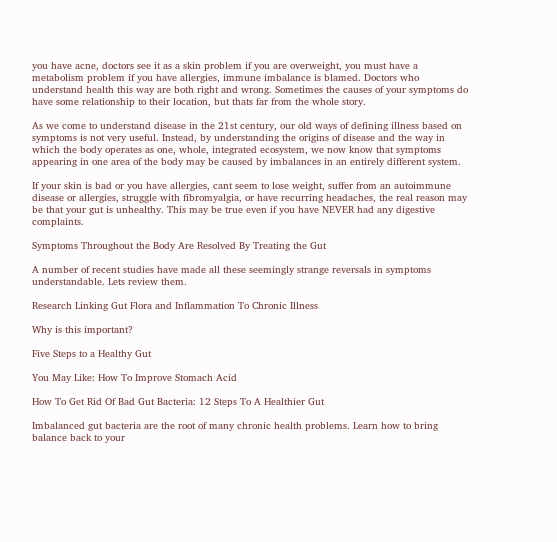you have acne, doctors see it as a skin problem if you are overweight, you must have a metabolism problem if you have allergies, immune imbalance is blamed. Doctors who understand health this way are both right and wrong. Sometimes the causes of your symptoms do have some relationship to their location, but thats far from the whole story.

As we come to understand disease in the 21st century, our old ways of defining illness based on symptoms is not very useful. Instead, by understanding the origins of disease and the way in which the body operates as one, whole, integrated ecosystem, we now know that symptoms appearing in one area of the body may be caused by imbalances in an entirely different system.

If your skin is bad or you have allergies, cant seem to lose weight, suffer from an autoimmune disease or allergies, struggle with fibromyalgia, or have recurring headaches, the real reason may be that your gut is unhealthy. This may be true even if you have NEVER had any digestive complaints.

Symptoms Throughout the Body Are Resolved By Treating the Gut

A number of recent studies have made all these seemingly strange reversals in symptoms understandable. Lets review them.

Research Linking Gut Flora and Inflammation To Chronic Illness

Why is this important?

Five Steps to a Healthy Gut

You May Like: How To Improve Stomach Acid

How To Get Rid Of Bad Gut Bacteria: 12 Steps To A Healthier Gut

Imbalanced gut bacteria are the root of many chronic health problems. Learn how to bring balance back to your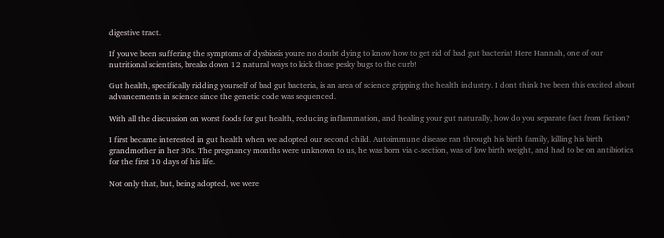digestive tract.

If youve been suffering the symptoms of dysbiosis youre no doubt dying to know how to get rid of bad gut bacteria! Here Hannah, one of our nutritional scientists, breaks down 12 natural ways to kick those pesky bugs to the curb!

Gut health, specifically ridding yourself of bad gut bacteria, is an area of science gripping the health industry. I dont think Ive been this excited about advancements in science since the genetic code was sequenced.

With all the discussion on worst foods for gut health, reducing inflammation, and healing your gut naturally, how do you separate fact from fiction?

I first became interested in gut health when we adopted our second child. Autoimmune disease ran through his birth family, killing his birth grandmother in her 30s. The pregnancy months were unknown to us, he was born via c-section, was of low birth weight, and had to be on antibiotics for the first 10 days of his life.

Not only that, but, being adopted, we were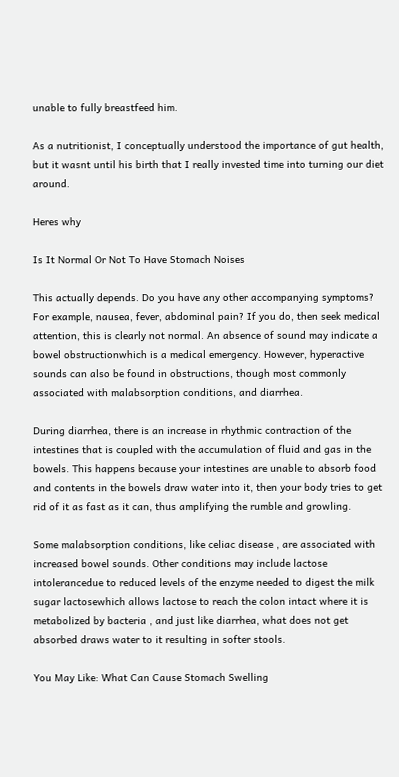unable to fully breastfeed him.

As a nutritionist, I conceptually understood the importance of gut health, but it wasnt until his birth that I really invested time into turning our diet around.

Heres why

Is It Normal Or Not To Have Stomach Noises

This actually depends. Do you have any other accompanying symptoms? For example, nausea, fever, abdominal pain? If you do, then seek medical attention, this is clearly not normal. An absence of sound may indicate a bowel obstructionwhich is a medical emergency. However, hyperactive sounds can also be found in obstructions, though most commonly associated with malabsorption conditions, and diarrhea.

During diarrhea, there is an increase in rhythmic contraction of the intestines that is coupled with the accumulation of fluid and gas in the bowels. This happens because your intestines are unable to absorb food and contents in the bowels draw water into it, then your body tries to get rid of it as fast as it can, thus amplifying the rumble and growling.

Some malabsorption conditions, like celiac disease , are associated with increased bowel sounds. Other conditions may include lactose intolerancedue to reduced levels of the enzyme needed to digest the milk sugar lactosewhich allows lactose to reach the colon intact where it is metabolized by bacteria , and just like diarrhea, what does not get absorbed draws water to it resulting in softer stools.

You May Like: What Can Cause Stomach Swelling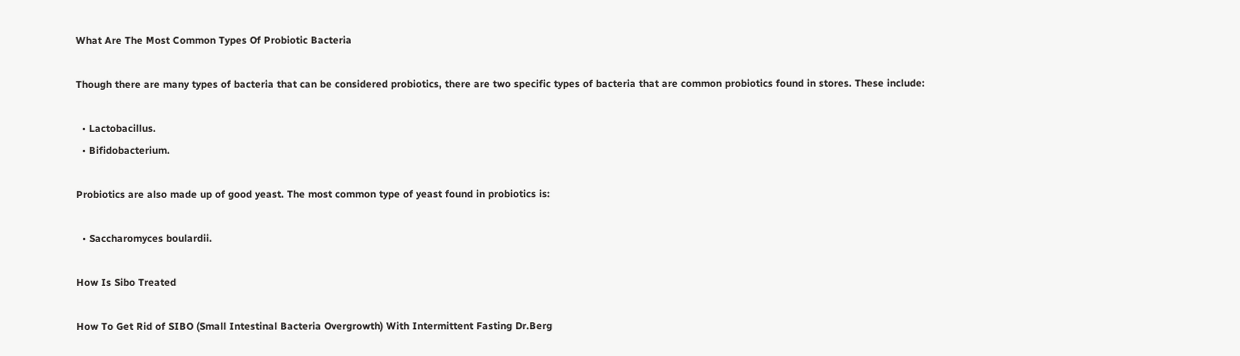What Are The Most Common Types Of Probiotic Bacteria

Though there are many types of bacteria that can be considered probiotics, there are two specific types of bacteria that are common probiotics found in stores. These include:

  • Lactobacillus.
  • Bifidobacterium.

Probiotics are also made up of good yeast. The most common type of yeast found in probiotics is:

  • Saccharomyces boulardii.

How Is Sibo Treated

How To Get Rid of SIBO (Small Intestinal Bacteria Overgrowth) With Intermittent Fasting Dr.Berg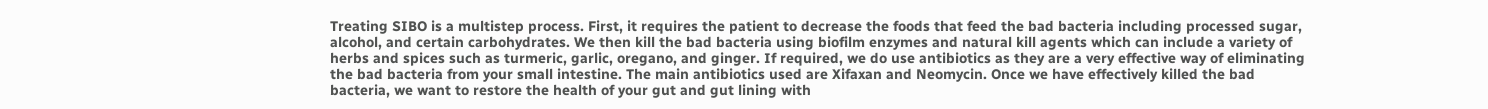Treating SIBO is a multistep process. First, it requires the patient to decrease the foods that feed the bad bacteria including processed sugar, alcohol, and certain carbohydrates. We then kill the bad bacteria using biofilm enzymes and natural kill agents which can include a variety of herbs and spices such as turmeric, garlic, oregano, and ginger. If required, we do use antibiotics as they are a very effective way of eliminating the bad bacteria from your small intestine. The main antibiotics used are Xifaxan and Neomycin. Once we have effectively killed the bad bacteria, we want to restore the health of your gut and gut lining with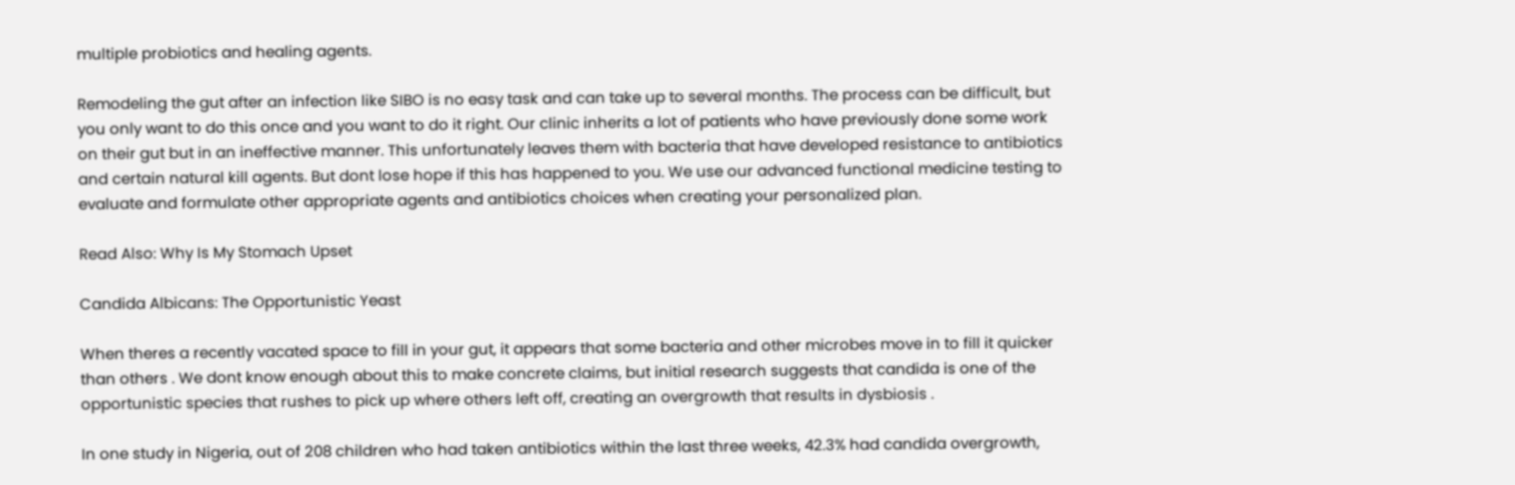multiple probiotics and healing agents.

Remodeling the gut after an infection like SIBO is no easy task and can take up to several months. The process can be difficult, but you only want to do this once and you want to do it right. Our clinic inherits a lot of patients who have previously done some work on their gut but in an ineffective manner. This unfortunately leaves them with bacteria that have developed resistance to antibiotics and certain natural kill agents. But dont lose hope if this has happened to you. We use our advanced functional medicine testing to evaluate and formulate other appropriate agents and antibiotics choices when creating your personalized plan.

Read Also: Why Is My Stomach Upset

Candida Albicans: The Opportunistic Yeast

When theres a recently vacated space to fill in your gut, it appears that some bacteria and other microbes move in to fill it quicker than others . We dont know enough about this to make concrete claims, but initial research suggests that candida is one of the opportunistic species that rushes to pick up where others left off, creating an overgrowth that results in dysbiosis .

In one study in Nigeria, out of 208 children who had taken antibiotics within the last three weeks, 42.3% had candida overgrowth,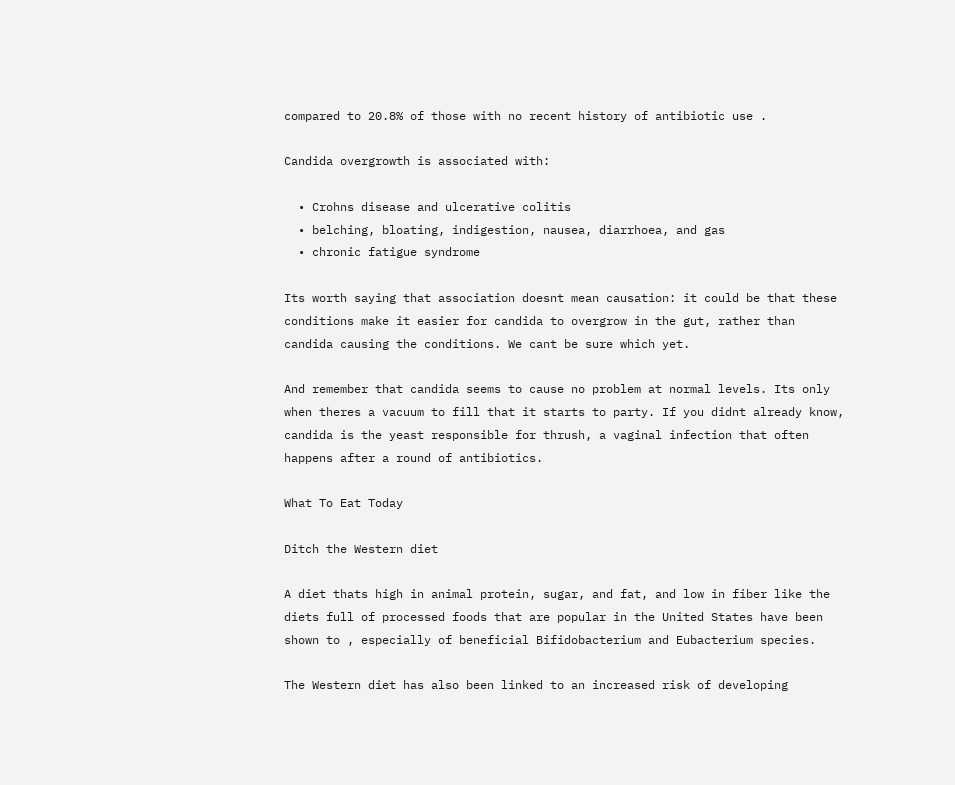compared to 20.8% of those with no recent history of antibiotic use .

Candida overgrowth is associated with:

  • Crohns disease and ulcerative colitis
  • belching, bloating, indigestion, nausea, diarrhoea, and gas
  • chronic fatigue syndrome

Its worth saying that association doesnt mean causation: it could be that these conditions make it easier for candida to overgrow in the gut, rather than candida causing the conditions. We cant be sure which yet.

And remember that candida seems to cause no problem at normal levels. Its only when theres a vacuum to fill that it starts to party. If you didnt already know, candida is the yeast responsible for thrush, a vaginal infection that often happens after a round of antibiotics.

What To Eat Today

Ditch the Western diet

A diet thats high in animal protein, sugar, and fat, and low in fiber like the diets full of processed foods that are popular in the United States have been shown to , especially of beneficial Bifidobacterium and Eubacterium species.

The Western diet has also been linked to an increased risk of developing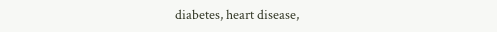diabetes, heart disease,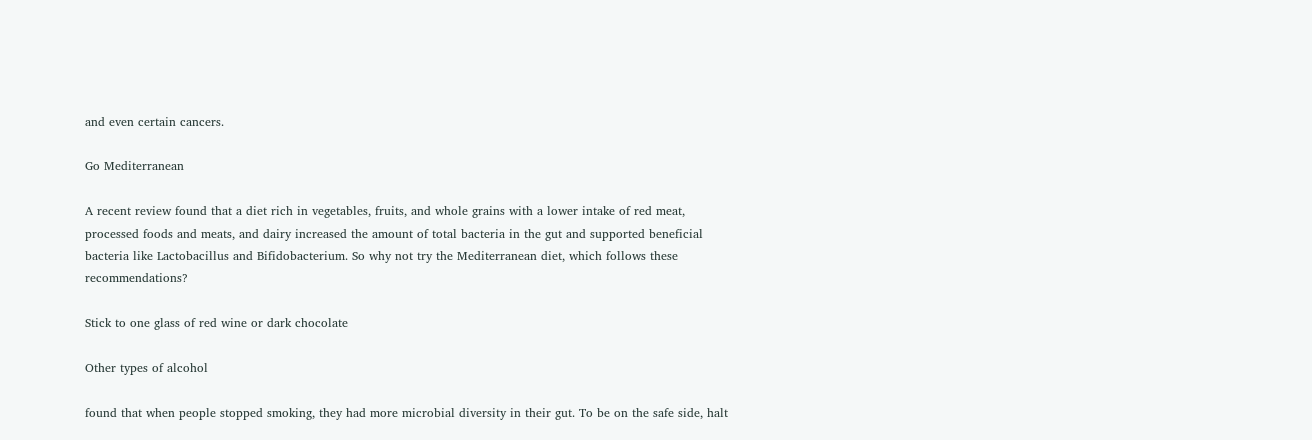and even certain cancers.

Go Mediterranean

A recent review found that a diet rich in vegetables, fruits, and whole grains with a lower intake of red meat, processed foods and meats, and dairy increased the amount of total bacteria in the gut and supported beneficial bacteria like Lactobacillus and Bifidobacterium. So why not try the Mediterranean diet, which follows these recommendations?

Stick to one glass of red wine or dark chocolate

Other types of alcohol

found that when people stopped smoking, they had more microbial diversity in their gut. To be on the safe side, halt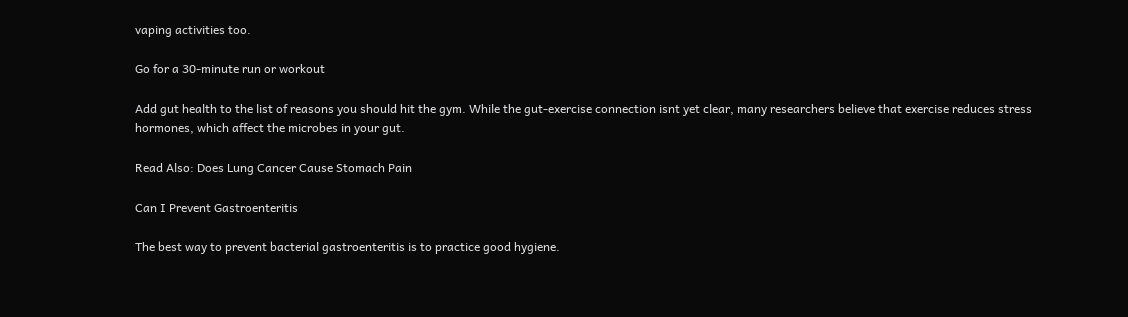vaping activities too.

Go for a 30-minute run or workout

Add gut health to the list of reasons you should hit the gym. While the gut-exercise connection isnt yet clear, many researchers believe that exercise reduces stress hormones, which affect the microbes in your gut.

Read Also: Does Lung Cancer Cause Stomach Pain

Can I Prevent Gastroenteritis

The best way to prevent bacterial gastroenteritis is to practice good hygiene.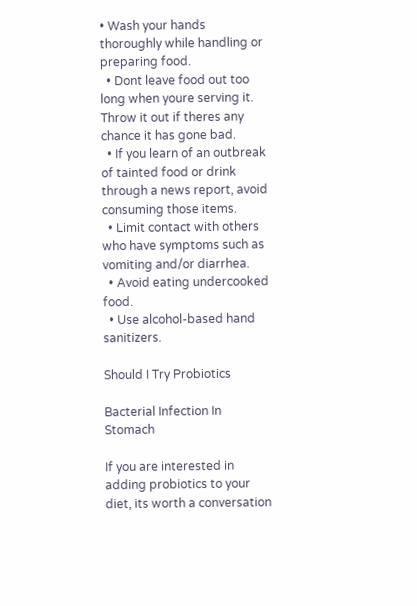• Wash your hands thoroughly while handling or preparing food.
  • Dont leave food out too long when youre serving it. Throw it out if theres any chance it has gone bad.
  • If you learn of an outbreak of tainted food or drink through a news report, avoid consuming those items.
  • Limit contact with others who have symptoms such as vomiting and/or diarrhea.
  • Avoid eating undercooked food.
  • Use alcohol-based hand sanitizers.

Should I Try Probiotics

Bacterial Infection In Stomach

If you are interested in adding probiotics to your diet, its worth a conversation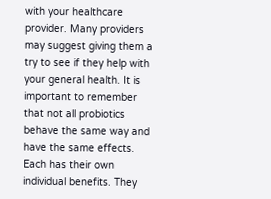with your healthcare provider. Many providers may suggest giving them a try to see if they help with your general health. It is important to remember that not all probiotics behave the same way and have the same effects. Each has their own individual benefits. They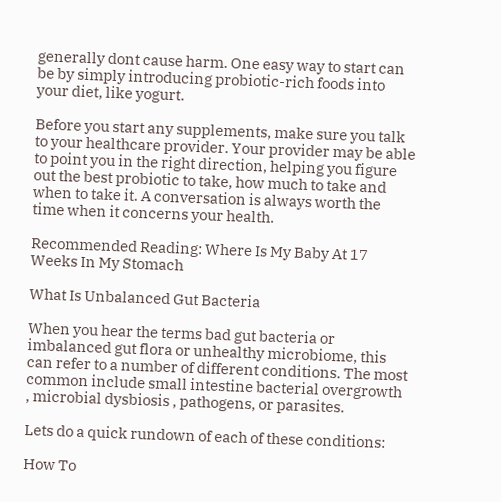generally dont cause harm. One easy way to start can be by simply introducing probiotic-rich foods into your diet, like yogurt.

Before you start any supplements, make sure you talk to your healthcare provider. Your provider may be able to point you in the right direction, helping you figure out the best probiotic to take, how much to take and when to take it. A conversation is always worth the time when it concerns your health.

Recommended Reading: Where Is My Baby At 17 Weeks In My Stomach

What Is Unbalanced Gut Bacteria

When you hear the terms bad gut bacteria or imbalanced gut flora or unhealthy microbiome, this can refer to a number of different conditions. The most common include small intestine bacterial overgrowth , microbial dysbiosis , pathogens, or parasites.

Lets do a quick rundown of each of these conditions:

How To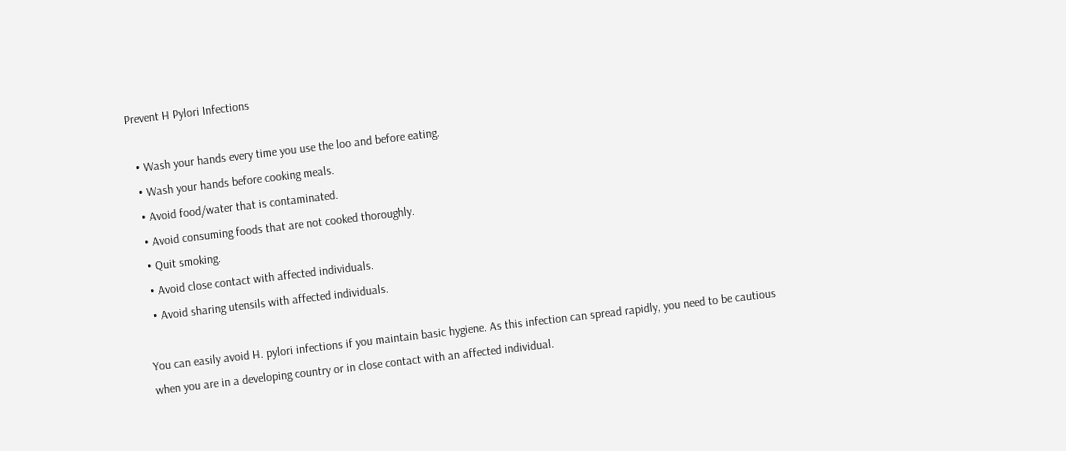Prevent H Pylori Infections

  • Wash your hands every time you use the loo and before eating.
  • Wash your hands before cooking meals.
  • Avoid food/water that is contaminated.
  • Avoid consuming foods that are not cooked thoroughly.
  • Quit smoking.
  • Avoid close contact with affected individuals.
  • Avoid sharing utensils with affected individuals.

You can easily avoid H. pylori infections if you maintain basic hygiene. As this infection can spread rapidly, you need to be cautious when you are in a developing country or in close contact with an affected individual.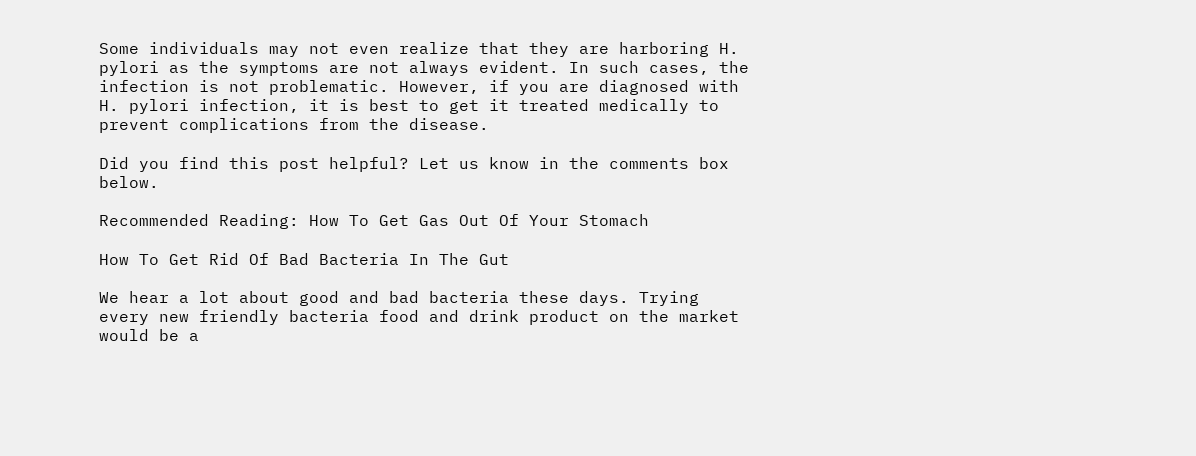Some individuals may not even realize that they are harboring H. pylori as the symptoms are not always evident. In such cases, the infection is not problematic. However, if you are diagnosed with H. pylori infection, it is best to get it treated medically to prevent complications from the disease.

Did you find this post helpful? Let us know in the comments box below.

Recommended Reading: How To Get Gas Out Of Your Stomach

How To Get Rid Of Bad Bacteria In The Gut

We hear a lot about good and bad bacteria these days. Trying every new friendly bacteria food and drink product on the market would be a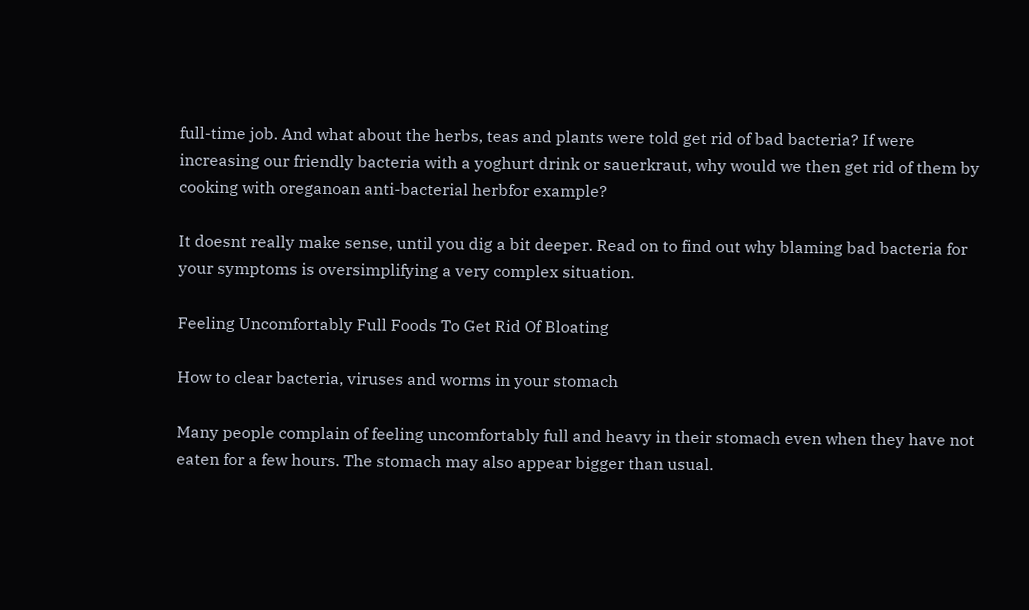full-time job. And what about the herbs, teas and plants were told get rid of bad bacteria? If were increasing our friendly bacteria with a yoghurt drink or sauerkraut, why would we then get rid of them by cooking with oreganoan anti-bacterial herbfor example?

It doesnt really make sense, until you dig a bit deeper. Read on to find out why blaming bad bacteria for your symptoms is oversimplifying a very complex situation.

Feeling Uncomfortably Full Foods To Get Rid Of Bloating

How to clear bacteria, viruses and worms in your stomach

Many people complain of feeling uncomfortably full and heavy in their stomach even when they have not eaten for a few hours. The stomach may also appear bigger than usual.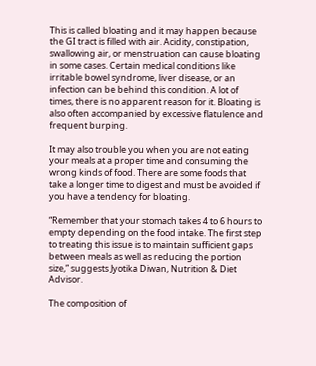This is called bloating and it may happen because the GI tract is filled with air. Acidity, constipation, swallowing air, or menstruation can cause bloating in some cases. Certain medical conditions like irritable bowel syndrome, liver disease, or an infection can be behind this condition. A lot of times, there is no apparent reason for it. Bloating is also often accompanied by excessive flatulence and frequent burping.

It may also trouble you when you are not eating your meals at a proper time and consuming the wrong kinds of food. There are some foods that take a longer time to digest and must be avoided if you have a tendency for bloating.

“Remember that your stomach takes 4 to 6 hours to empty depending on the food intake. The first step to treating this issue is to maintain sufficient gaps between meals as well as reducing the portion size,” suggests Jyotika Diwan, Nutrition & Diet Advisor.

The composition of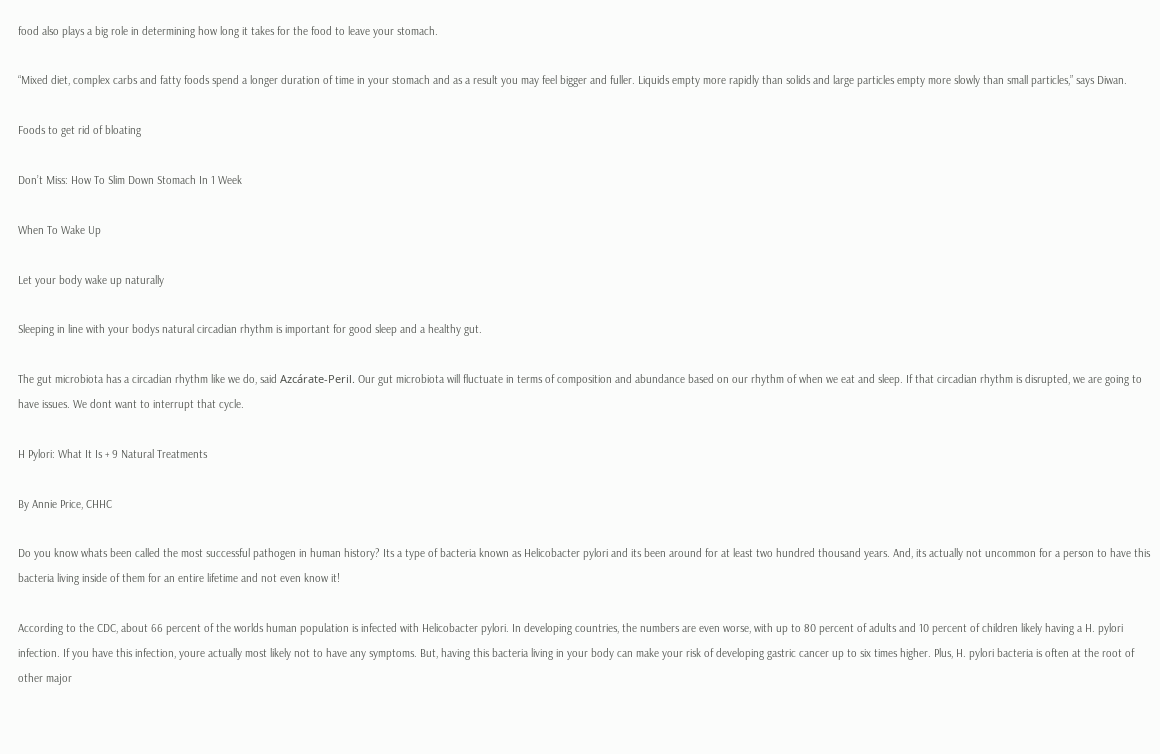food also plays a big role in determining how long it takes for the food to leave your stomach.

“Mixed diet, complex carbs and fatty foods spend a longer duration of time in your stomach and as a result you may feel bigger and fuller. Liquids empty more rapidly than solids and large particles empty more slowly than small particles,” says Diwan.

Foods to get rid of bloating

Don’t Miss: How To Slim Down Stomach In 1 Week

When To Wake Up

Let your body wake up naturally

Sleeping in line with your bodys natural circadian rhythm is important for good sleep and a healthy gut.

The gut microbiota has a circadian rhythm like we do, said Azcárate-Peril. Our gut microbiota will fluctuate in terms of composition and abundance based on our rhythm of when we eat and sleep. If that circadian rhythm is disrupted, we are going to have issues. We dont want to interrupt that cycle.

H Pylori: What It Is + 9 Natural Treatments

By Annie Price, CHHC

Do you know whats been called the most successful pathogen in human history? Its a type of bacteria known as Helicobacter pylori and its been around for at least two hundred thousand years. And, its actually not uncommon for a person to have this bacteria living inside of them for an entire lifetime and not even know it!

According to the CDC, about 66 percent of the worlds human population is infected with Helicobacter pylori. In developing countries, the numbers are even worse, with up to 80 percent of adults and 10 percent of children likely having a H. pylori infection. If you have this infection, youre actually most likely not to have any symptoms. But, having this bacteria living in your body can make your risk of developing gastric cancer up to six times higher. Plus, H. pylori bacteria is often at the root of other major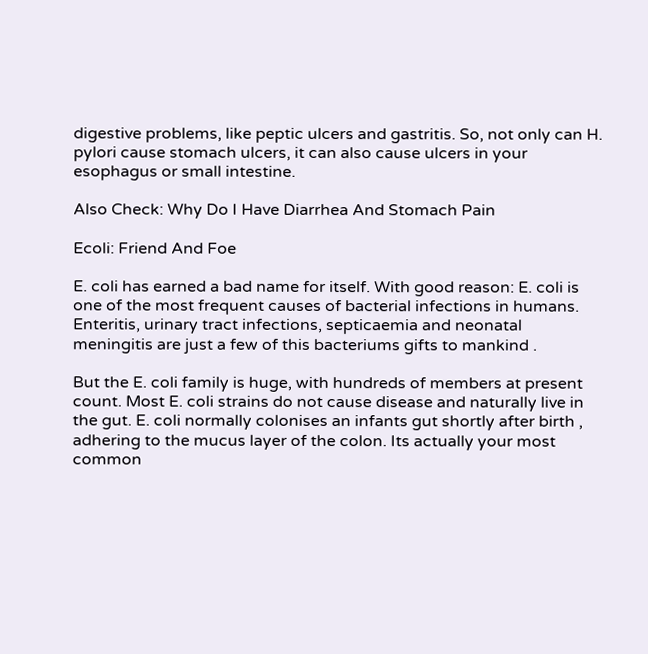digestive problems, like peptic ulcers and gastritis. So, not only can H. pylori cause stomach ulcers, it can also cause ulcers in your esophagus or small intestine.

Also Check: Why Do I Have Diarrhea And Stomach Pain

Ecoli: Friend And Foe

E. coli has earned a bad name for itself. With good reason: E. coli is one of the most frequent causes of bacterial infections in humans. Enteritis, urinary tract infections, septicaemia and neonatal meningitis are just a few of this bacteriums gifts to mankind .

But the E. coli family is huge, with hundreds of members at present count. Most E. coli strains do not cause disease and naturally live in the gut. E. coli normally colonises an infants gut shortly after birth , adhering to the mucus layer of the colon. Its actually your most common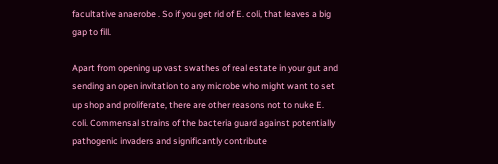facultative anaerobe . So if you get rid of E. coli, that leaves a big gap to fill.

Apart from opening up vast swathes of real estate in your gut and sending an open invitation to any microbe who might want to set up shop and proliferate, there are other reasons not to nuke E. coli. Commensal strains of the bacteria guard against potentially pathogenic invaders and significantly contribute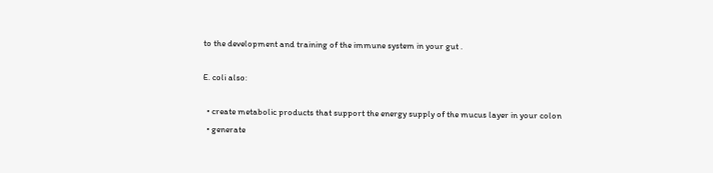to the development and training of the immune system in your gut .

E. coli also:

  • create metabolic products that support the energy supply of the mucus layer in your colon
  • generate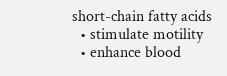short-chain fatty acids
  • stimulate motility
  • enhance blood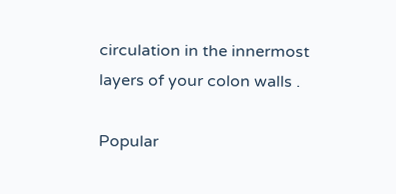circulation in the innermost layers of your colon walls .

Popular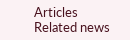Articles
Related news